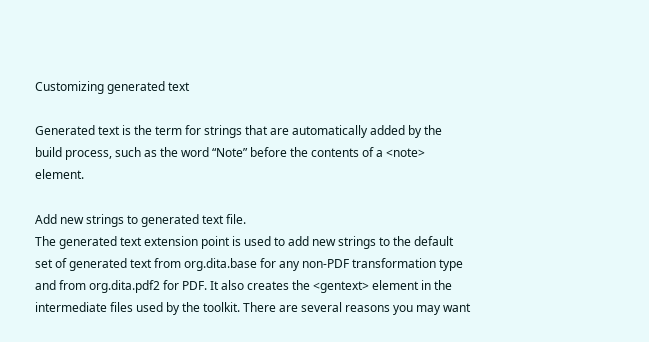Customizing generated text

Generated text is the term for strings that are automatically added by the build process, such as the word “Note” before the contents of a <note> element.

Add new strings to generated text file.
The generated text extension point is used to add new strings to the default set of generated text from org.dita.base for any non-PDF transformation type and from org.dita.pdf2 for PDF. It also creates the <gentext> element in the intermediate files used by the toolkit. There are several reasons you may want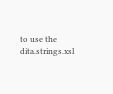to use the dita.strings.xsl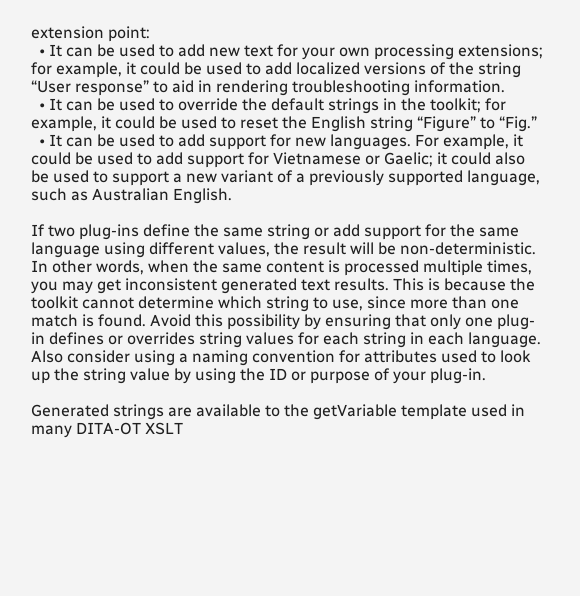extension point:
  • It can be used to add new text for your own processing extensions; for example, it could be used to add localized versions of the string “User response” to aid in rendering troubleshooting information.
  • It can be used to override the default strings in the toolkit; for example, it could be used to reset the English string “Figure” to “Fig.”
  • It can be used to add support for new languages. For example, it could be used to add support for Vietnamese or Gaelic; it could also be used to support a new variant of a previously supported language, such as Australian English.

If two plug-ins define the same string or add support for the same language using different values, the result will be non-deterministic. In other words, when the same content is processed multiple times, you may get inconsistent generated text results. This is because the toolkit cannot determine which string to use, since more than one match is found. Avoid this possibility by ensuring that only one plug-in defines or overrides string values for each string in each language. Also consider using a naming convention for attributes used to look up the string value by using the ID or purpose of your plug-in.

Generated strings are available to the getVariable template used in many DITA-OT XSLT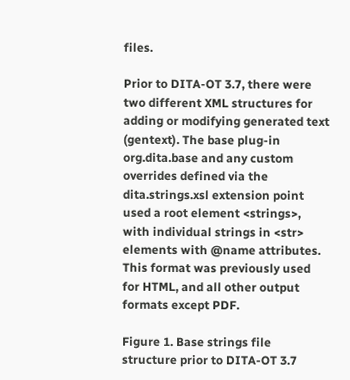files.

Prior to DITA-OT 3.7, there were two different XML structures for adding or modifying generated text (gentext). The base plug-in org.dita.base and any custom overrides defined via the dita.strings.xsl extension point used a root element <strings>, with individual strings in <str> elements with @name attributes. This format was previously used for HTML, and all other output formats except PDF.

Figure 1. Base strings file structure prior to DITA-OT 3.7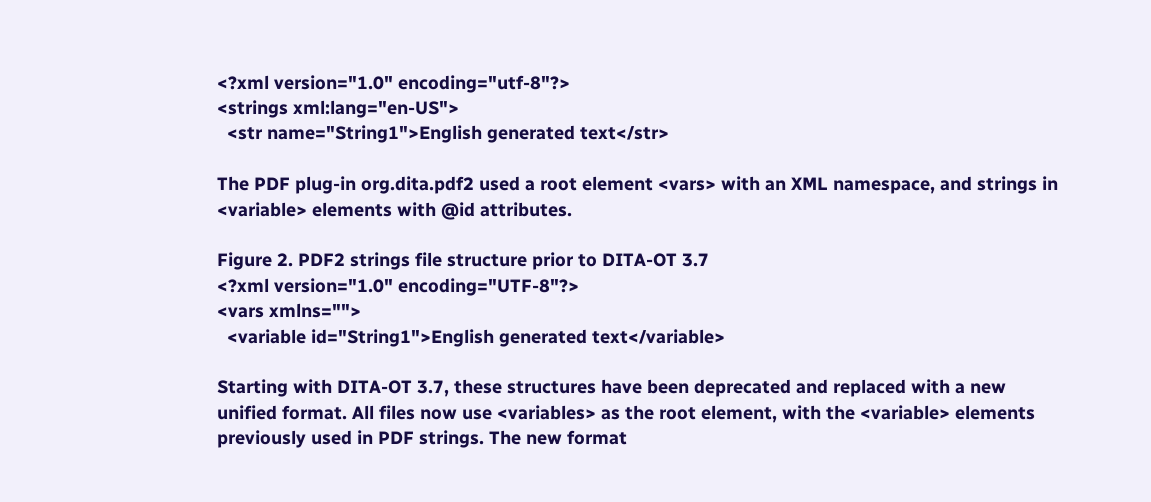<?xml version="1.0" encoding="utf-8"?>
<strings xml:lang="en-US">
  <str name="String1">English generated text</str>

The PDF plug-in org.dita.pdf2 used a root element <vars> with an XML namespace, and strings in <variable> elements with @id attributes.

Figure 2. PDF2 strings file structure prior to DITA-OT 3.7
<?xml version="1.0" encoding="UTF-8"?>
<vars xmlns="">
  <variable id="String1">English generated text</variable>

Starting with DITA-OT 3.7, these structures have been deprecated and replaced with a new unified format. All files now use <variables> as the root element, with the <variable> elements previously used in PDF strings. The new format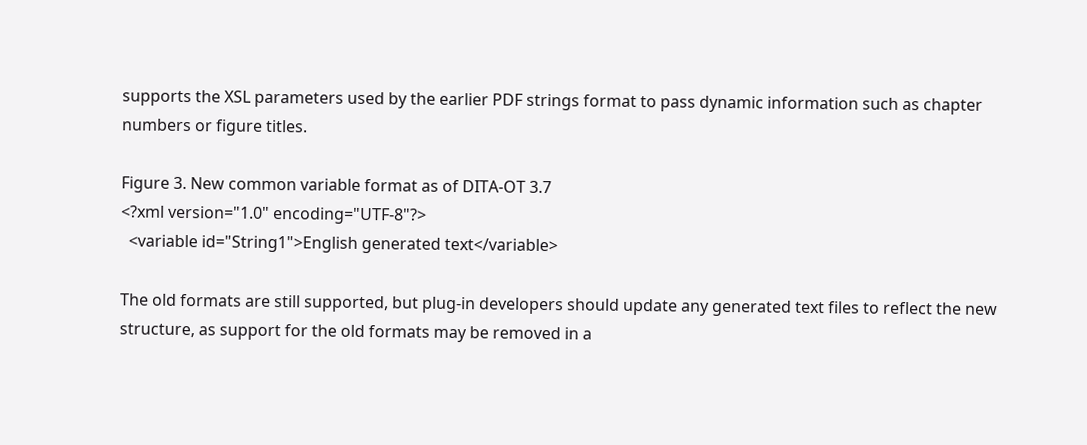supports the XSL parameters used by the earlier PDF strings format to pass dynamic information such as chapter numbers or figure titles.

Figure 3. New common variable format as of DITA-OT 3.7
<?xml version="1.0" encoding="UTF-8"?>
  <variable id="String1">English generated text</variable>

The old formats are still supported, but plug-in developers should update any generated text files to reflect the new structure, as support for the old formats may be removed in a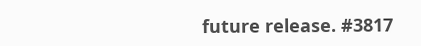future release. #3817